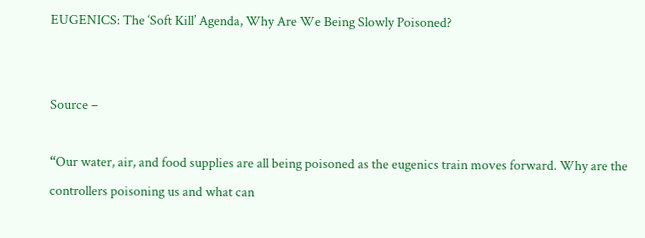EUGENICS: The ‘Soft Kill’ Agenda, Why Are We Being Slowly Poisoned?


Source –

“Our water, air, and food supplies are all being poisoned as the eugenics train moves forward. Why are the controllers poisoning us and what can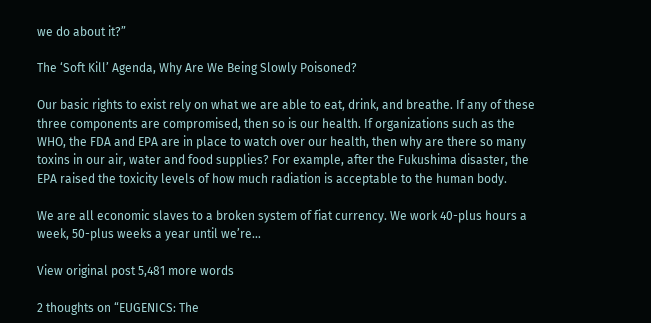we do about it?”

The ‘Soft Kill’ Agenda, Why Are We Being Slowly Poisoned?

Our basic rights to exist rely on what we are able to eat, drink, and breathe. If any of these three components are compromised, then so is our health. If organizations such as the WHO, the FDA and EPA are in place to watch over our health, then why are there so many toxins in our air, water and food supplies? For example, after the Fukushima disaster, the EPA raised the toxicity levels of how much radiation is acceptable to the human body.

We are all economic slaves to a broken system of fiat currency. We work 40-plus hours a week, 50-plus weeks a year until we’re…

View original post 5,481 more words

2 thoughts on “EUGENICS: The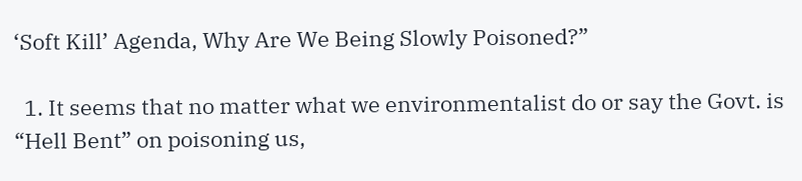‘Soft Kill’ Agenda, Why Are We Being Slowly Poisoned?”

  1. It seems that no matter what we environmentalist do or say the Govt. is “Hell Bent” on poisoning us,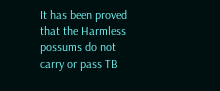It has been proved that the Harmless possums do not carry or pass TB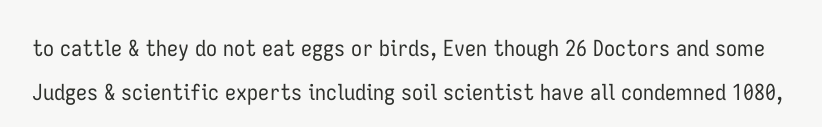to cattle & they do not eat eggs or birds, Even though 26 Doctors and some Judges & scientific experts including soil scientist have all condemned 1080,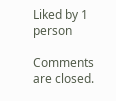Liked by 1 person

Comments are closed.